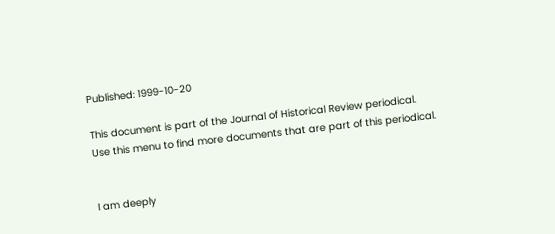Published: 1999-10-20

This document is part of the Journal of Historical Review periodical.
Use this menu to find more documents that are part of this periodical.


I am deeply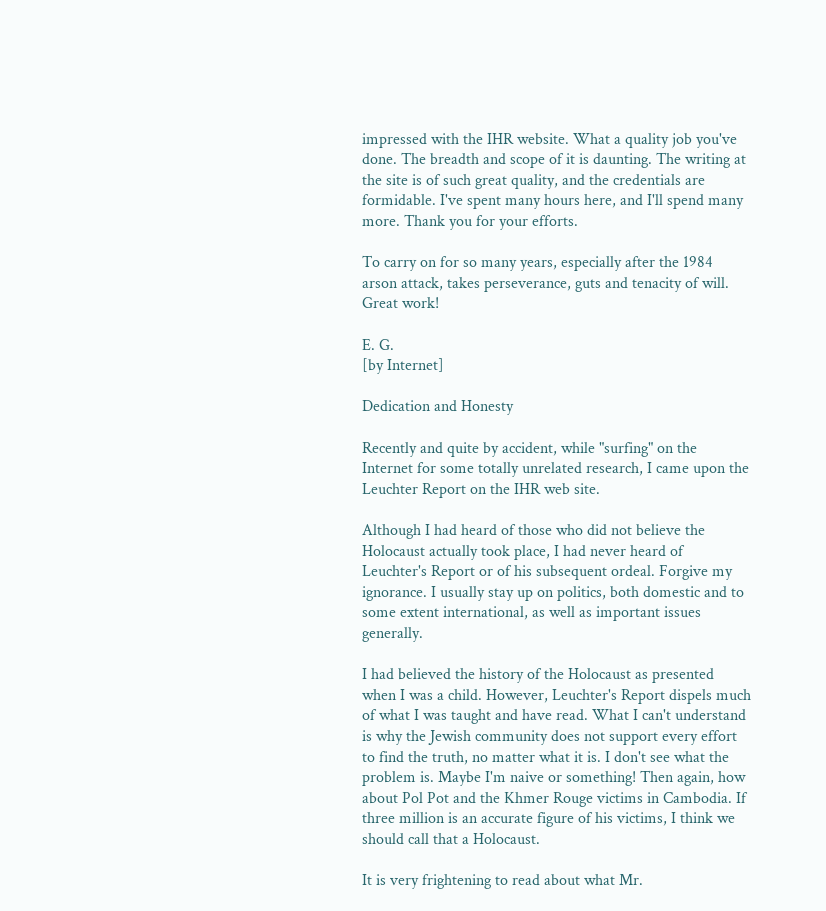impressed with the IHR website. What a quality job you've done. The breadth and scope of it is daunting. The writing at the site is of such great quality, and the credentials are formidable. I've spent many hours here, and I'll spend many more. Thank you for your efforts.

To carry on for so many years, especially after the 1984 arson attack, takes perseverance, guts and tenacity of will. Great work!

E. G.
[by Internet]

Dedication and Honesty

Recently and quite by accident, while "surfing" on the Internet for some totally unrelated research, I came upon the Leuchter Report on the IHR web site.

Although I had heard of those who did not believe the Holocaust actually took place, I had never heard of Leuchter's Report or of his subsequent ordeal. Forgive my ignorance. I usually stay up on politics, both domestic and to some extent international, as well as important issues generally.

I had believed the history of the Holocaust as presented when I was a child. However, Leuchter's Report dispels much of what I was taught and have read. What I can't understand is why the Jewish community does not support every effort to find the truth, no matter what it is. I don't see what the problem is. Maybe I'm naive or something! Then again, how about Pol Pot and the Khmer Rouge victims in Cambodia. If three million is an accurate figure of his victims, I think we should call that a Holocaust.

It is very frightening to read about what Mr.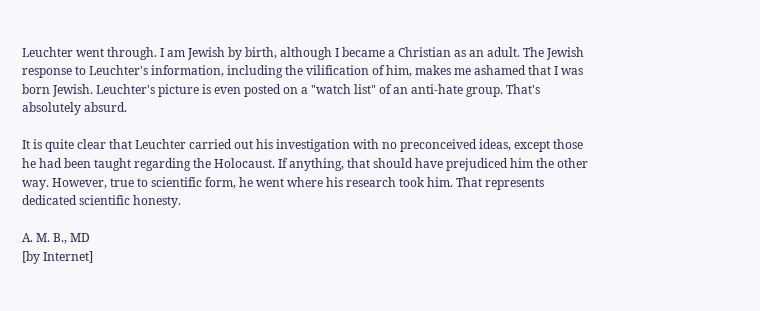Leuchter went through. I am Jewish by birth, although I became a Christian as an adult. The Jewish response to Leuchter's information, including the vilification of him, makes me ashamed that I was born Jewish. Leuchter's picture is even posted on a "watch list" of an anti-hate group. That's absolutely absurd.

It is quite clear that Leuchter carried out his investigation with no preconceived ideas, except those he had been taught regarding the Holocaust. If anything, that should have prejudiced him the other way. However, true to scientific form, he went where his research took him. That represents dedicated scientific honesty.

A. M. B., MD
[by Internet]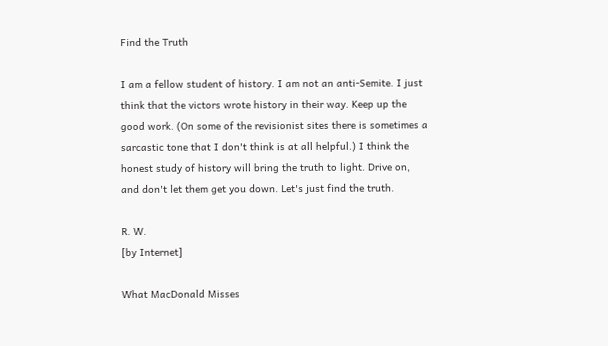Find the Truth

I am a fellow student of history. I am not an anti-Semite. I just think that the victors wrote history in their way. Keep up the good work. (On some of the revisionist sites there is sometimes a sarcastic tone that I don't think is at all helpful.) I think the honest study of history will bring the truth to light. Drive on, and don't let them get you down. Let's just find the truth.

R. W.
[by Internet]

What MacDonald Misses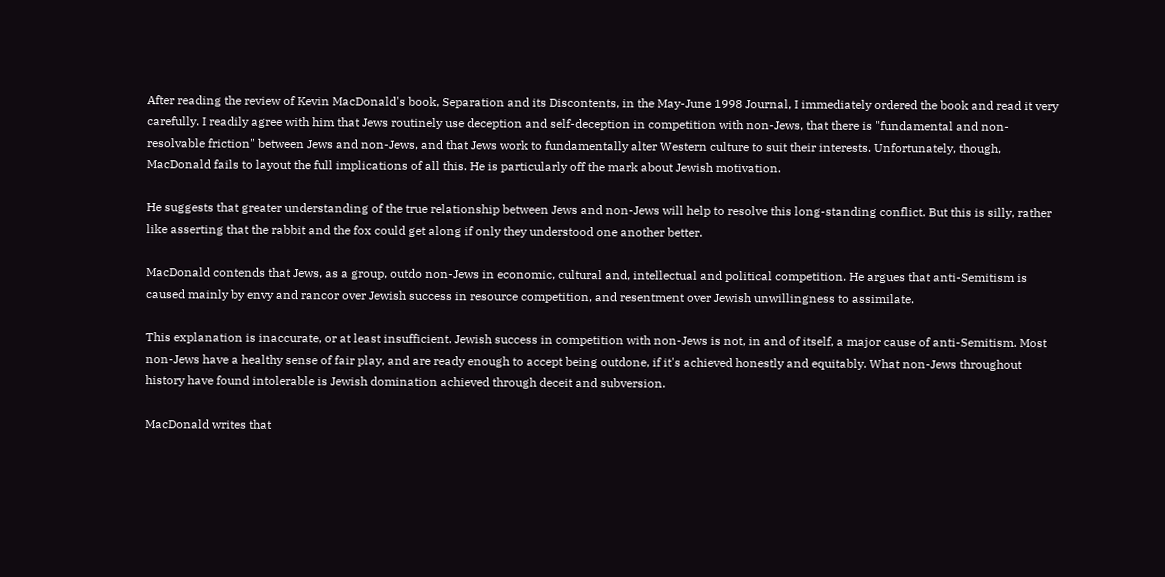After reading the review of Kevin MacDonald's book, Separation and its Discontents, in the May-June 1998 Journal, I immediately ordered the book and read it very carefully. I readily agree with him that Jews routinely use deception and self-deception in competition with non-Jews, that there is "fundamental and non-resolvable friction" between Jews and non-Jews, and that Jews work to fundamentally alter Western culture to suit their interests. Unfortunately, though, MacDonald fails to layout the full implications of all this. He is particularly off the mark about Jewish motivation.

He suggests that greater understanding of the true relationship between Jews and non-Jews will help to resolve this long-standing conflict. But this is silly, rather like asserting that the rabbit and the fox could get along if only they understood one another better.

MacDonald contends that Jews, as a group, outdo non-Jews in economic, cultural and, intellectual and political competition. He argues that anti-Semitism is caused mainly by envy and rancor over Jewish success in resource competition, and resentment over Jewish unwillingness to assimilate.

This explanation is inaccurate, or at least insufficient. Jewish success in competition with non-Jews is not, in and of itself, a major cause of anti-Semitism. Most non-Jews have a healthy sense of fair play, and are ready enough to accept being outdone, if it's achieved honestly and equitably. What non-Jews throughout history have found intolerable is Jewish domination achieved through deceit and subversion.

MacDonald writes that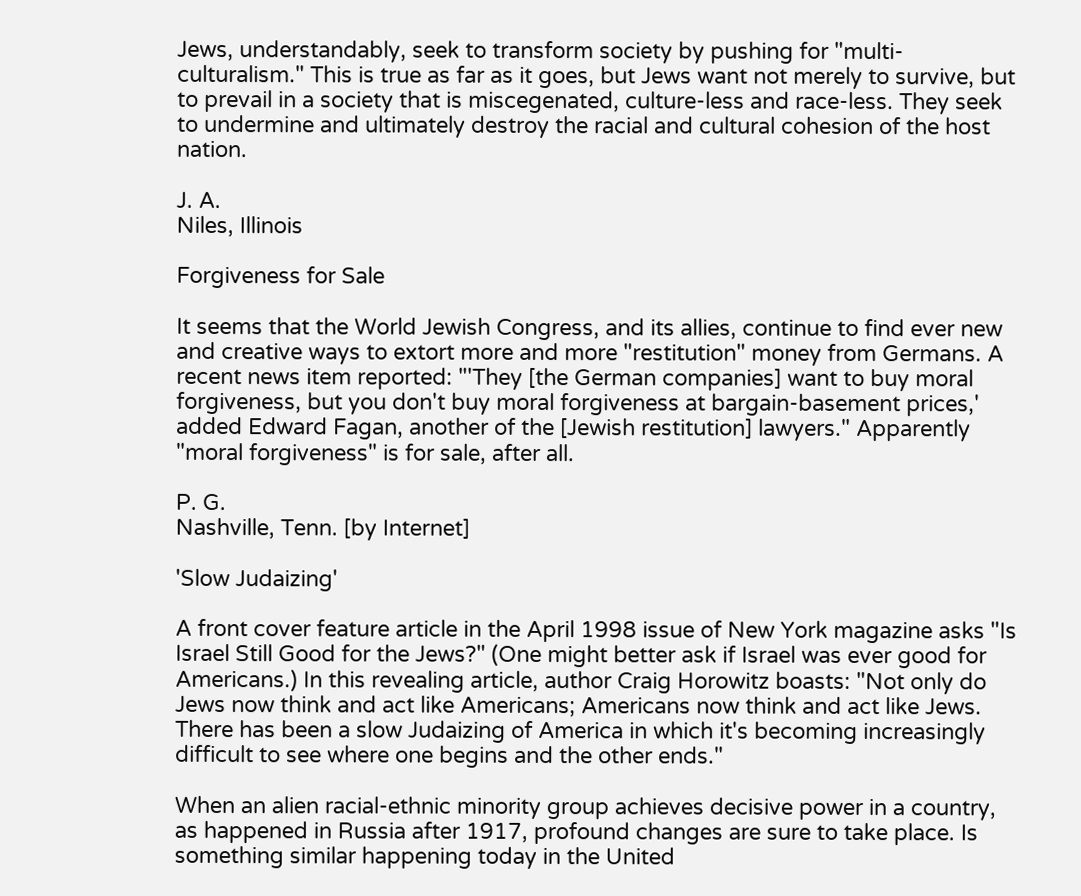Jews, understandably, seek to transform society by pushing for "multi-culturalism." This is true as far as it goes, but Jews want not merely to survive, but to prevail in a society that is miscegenated, culture-less and race-less. They seek to undermine and ultimately destroy the racial and cultural cohesion of the host nation.

J. A.
Niles, Illinois

Forgiveness for Sale

It seems that the World Jewish Congress, and its allies, continue to find ever new and creative ways to extort more and more "restitution" money from Germans. A recent news item reported: "'They [the German companies] want to buy moral forgiveness, but you don't buy moral forgiveness at bargain-basement prices,' added Edward Fagan, another of the [Jewish restitution] lawyers." Apparently "moral forgiveness" is for sale, after all.

P. G.
Nashville, Tenn. [by Internet]

'Slow Judaizing'

A front cover feature article in the April 1998 issue of New York magazine asks "Is Israel Still Good for the Jews?" (One might better ask if Israel was ever good for Americans.) In this revealing article, author Craig Horowitz boasts: "Not only do Jews now think and act like Americans; Americans now think and act like Jews. There has been a slow Judaizing of America in which it's becoming increasingly difficult to see where one begins and the other ends."

When an alien racial-ethnic minority group achieves decisive power in a country, as happened in Russia after 1917, profound changes are sure to take place. Is something similar happening today in the United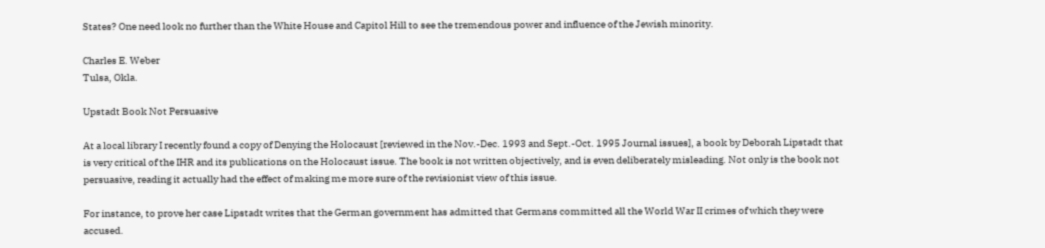States? One need look no further than the White House and Capitol Hill to see the tremendous power and influence of the Jewish minority.

Charles E. Weber
Tulsa, Okla.

Upstadt Book Not Persuasive

At a local library I recently found a copy of Denying the Holocaust [reviewed in the Nov.-Dec. 1993 and Sept.-Oct. 1995 Journal issues], a book by Deborah Lipstadt that is very critical of the IHR and its publications on the Holocaust issue. The book is not written objectively, and is even deliberately misleading. Not only is the book not persuasive, reading it actually had the effect of making me more sure of the revisionist view of this issue.

For instance, to prove her case Lipstadt writes that the German government has admitted that Germans committed all the World War II crimes of which they were accused.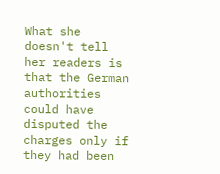What she doesn't tell her readers is that the German authorities could have disputed the charges only if they had been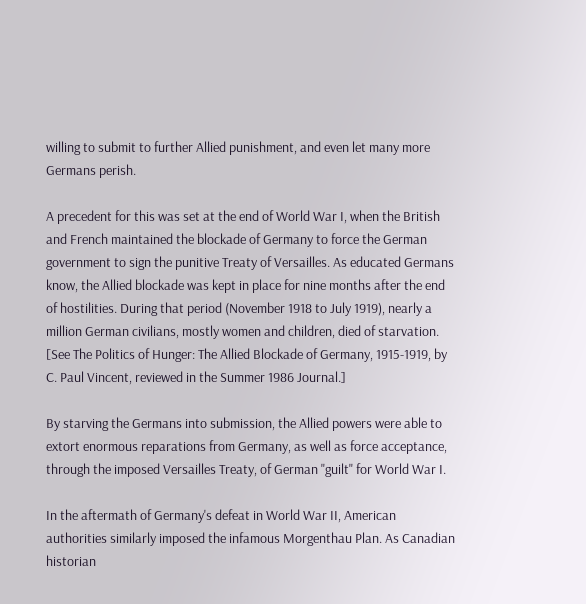willing to submit to further Allied punishment, and even let many more Germans perish.

A precedent for this was set at the end of World War I, when the British and French maintained the blockade of Germany to force the German government to sign the punitive Treaty of Versailles. As educated Germans know, the Allied blockade was kept in place for nine months after the end of hostilities. During that period (November 1918 to July 1919), nearly a million German civilians, mostly women and children, died of starvation. [See The Politics of Hunger: The Allied Blockade of Germany, 1915-1919, by C. Paul Vincent, reviewed in the Summer 1986 Journal.]

By starving the Germans into submission, the Allied powers were able to extort enormous reparations from Germany, as well as force acceptance, through the imposed Versailles Treaty, of German "guilt" for World War I.

In the aftermath of Germany's defeat in World War II, American authorities similarly imposed the infamous Morgenthau Plan. As Canadian historian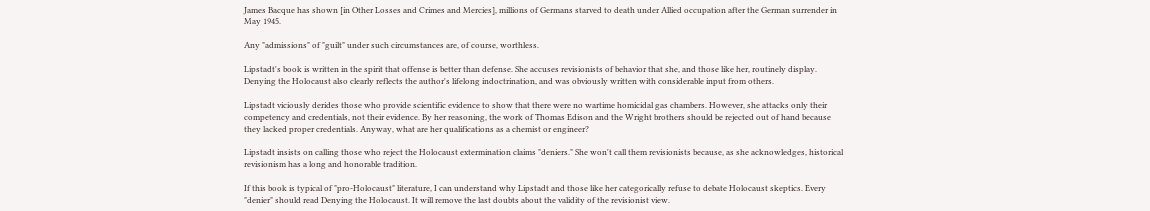James Bacque has shown [in Other Losses and Crimes and Mercies], millions of Germans starved to death under Allied occupation after the German surrender in May 1945.

Any "admissions" of "guilt" under such circumstances are, of course, worthless.

Lipstadt's book is written in the spirit that offense is better than defense. She accuses revisionists of behavior that she, and those like her, routinely display. Denying the Holocaust also clearly reflects the author's lifelong indoctrination, and was obviously written with considerable input from others.

Lipstadt viciously derides those who provide scientific evidence to show that there were no wartime homicidal gas chambers. However, she attacks only their competency and credentials, not their evidence. By her reasoning, the work of Thomas Edison and the Wright brothers should be rejected out of hand because they lacked proper credentials. Anyway, what are her qualifications as a chemist or engineer?

Lipstadt insists on calling those who reject the Holocaust extermination claims "deniers." She won't call them revisionists because, as she acknowledges, historical revisionism has a long and honorable tradition.

If this book is typical of "pro-Holocaust" literature, I can understand why Lipstadt and those like her categorically refuse to debate Holocaust skeptics. Every "denier" should read Denying the Holocaust. It will remove the last doubts about the validity of the revisionist view.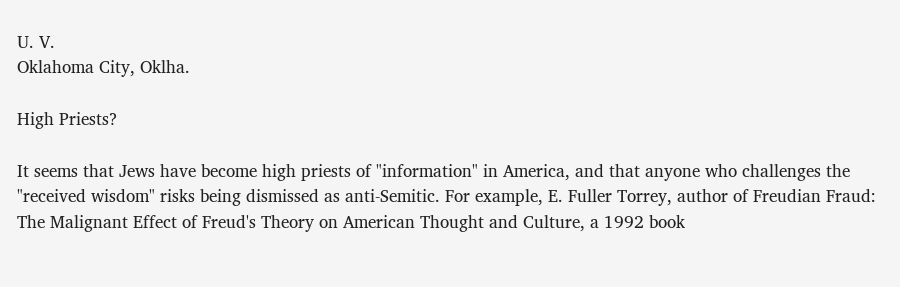U. V.
Oklahoma City, Oklha.

High Priests?

It seems that Jews have become high priests of "information" in America, and that anyone who challenges the "received wisdom" risks being dismissed as anti-Semitic. For example, E. Fuller Torrey, author of Freudian Fraud: The Malignant Effect of Freud's Theory on American Thought and Culture, a 1992 book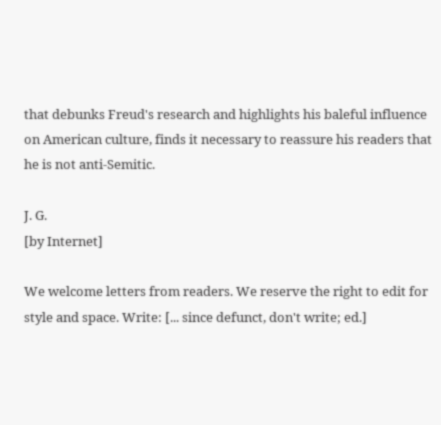that debunks Freud's research and highlights his baleful influence on American culture, finds it necessary to reassure his readers that he is not anti-Semitic.

J. G.
[by Internet]

We welcome letters from readers. We reserve the right to edit for style and space. Write: [... since defunct, don't write; ed.]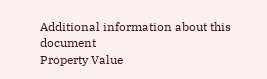Additional information about this document
Property Value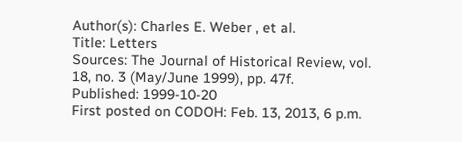Author(s): Charles E. Weber , et al.
Title: Letters
Sources: The Journal of Historical Review, vol. 18, no. 3 (May/June 1999), pp. 47f.
Published: 1999-10-20
First posted on CODOH: Feb. 13, 2013, 6 p.m.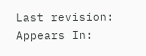Last revision:
Appears In: